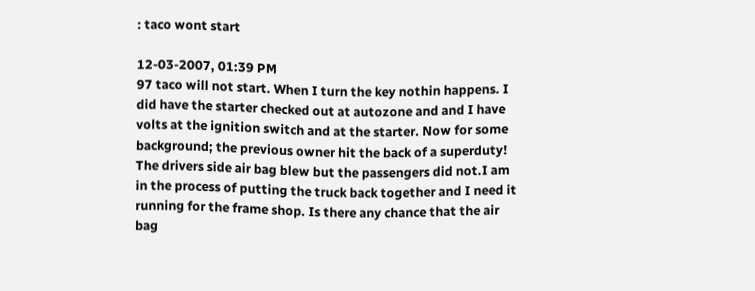: taco wont start

12-03-2007, 01:39 PM
97 taco will not start. When I turn the key nothin happens. I did have the starter checked out at autozone and and I have volts at the ignition switch and at the starter. Now for some background; the previous owner hit the back of a superduty! The drivers side air bag blew but the passengers did not.I am in the process of putting the truck back together and I need it running for the frame shop. Is there any chance that the air bag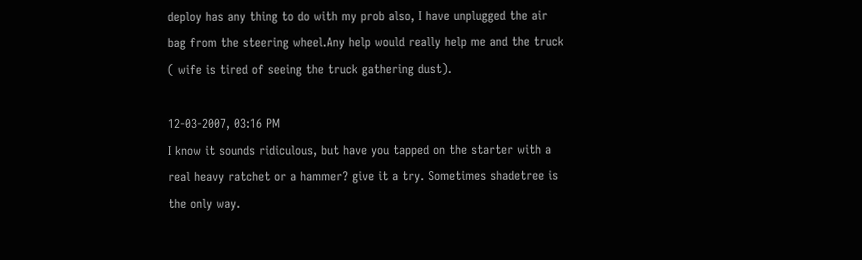deploy has any thing to do with my prob also, I have unplugged the air bag from the steering wheel.Any help would really help me and the truck ( wife is tired of seeing the truck gathering dust).

12-03-2007, 03:16 PM
I know it sounds ridiculous, but have you tapped on the starter with a real heavy ratchet or a hammer? give it a try. Sometimes shadetree is the only way.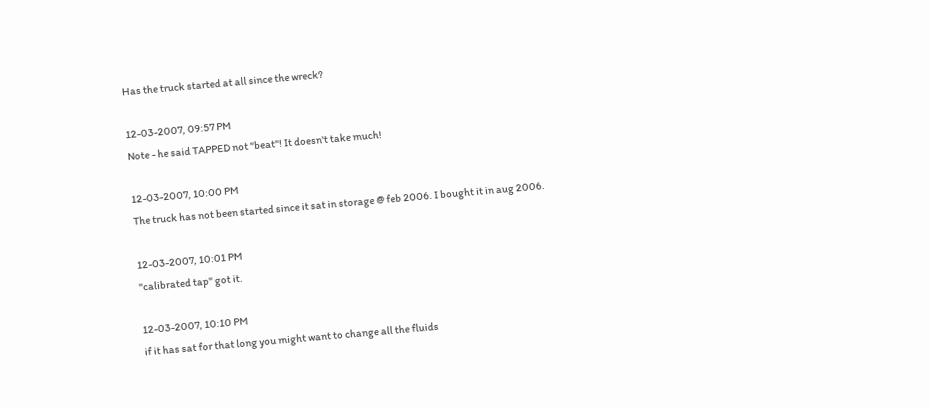Has the truck started at all since the wreck?

12-03-2007, 09:57 PM
Note - he said TAPPED not "beat"! It doesn't take much!

12-03-2007, 10:00 PM
The truck has not been started since it sat in storage @ feb 2006. I bought it in aug 2006.

12-03-2007, 10:01 PM
"calibrated tap" got it.

12-03-2007, 10:10 PM
if it has sat for that long you might want to change all the fluids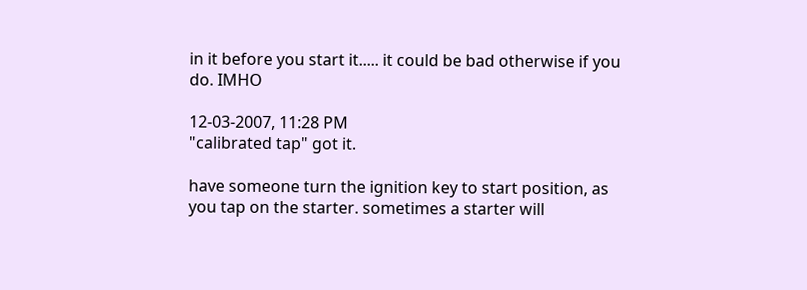in it before you start it..... it could be bad otherwise if you do. IMHO

12-03-2007, 11:28 PM
"calibrated tap" got it.

have someone turn the ignition key to start position, as you tap on the starter. sometimes a starter will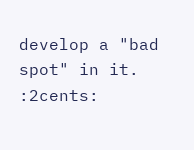develop a "bad spot" in it. :2cents: